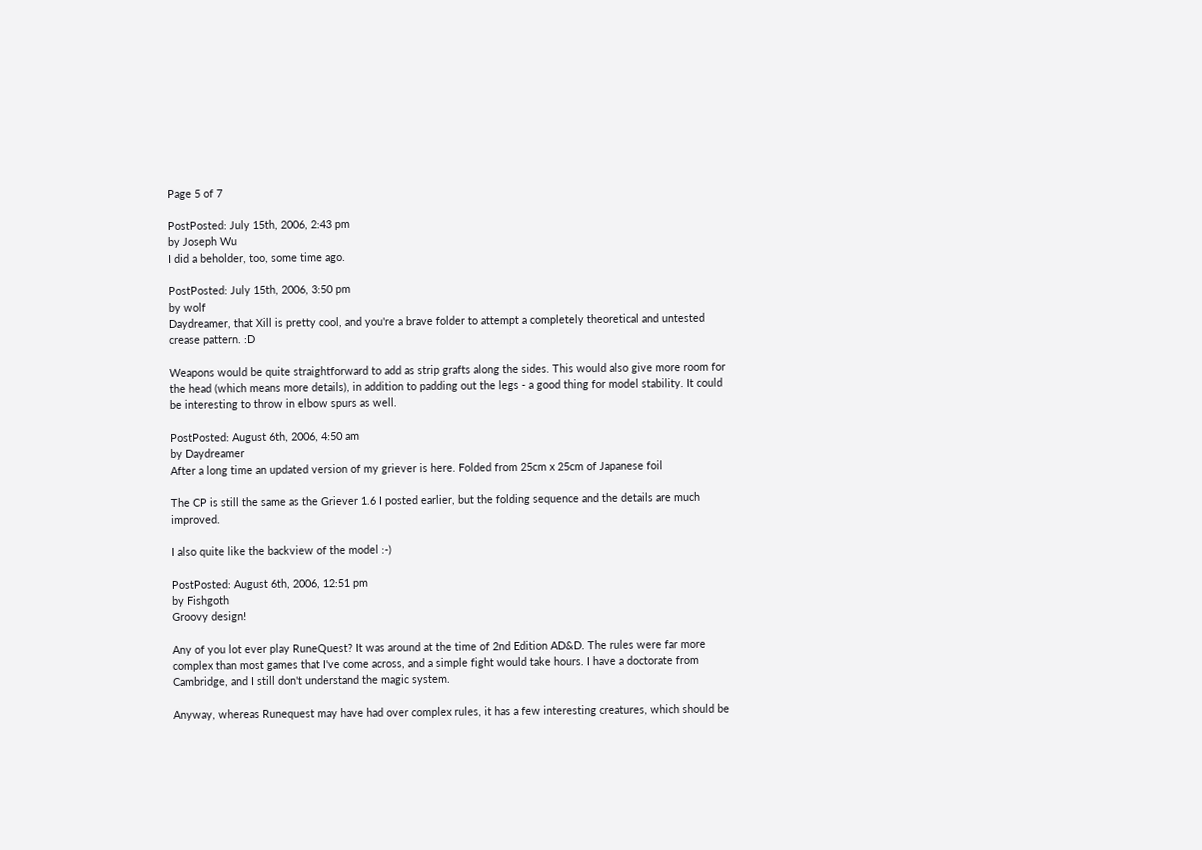Page 5 of 7

PostPosted: July 15th, 2006, 2:43 pm
by Joseph Wu
I did a beholder, too, some time ago.

PostPosted: July 15th, 2006, 3:50 pm
by wolf
Daydreamer, that Xill is pretty cool, and you're a brave folder to attempt a completely theoretical and untested crease pattern. :D

Weapons would be quite straightforward to add as strip grafts along the sides. This would also give more room for the head (which means more details), in addition to padding out the legs - a good thing for model stability. It could be interesting to throw in elbow spurs as well.

PostPosted: August 6th, 2006, 4:50 am
by Daydreamer
After a long time an updated version of my griever is here. Folded from 25cm x 25cm of Japanese foil

The CP is still the same as the Griever 1.6 I posted earlier, but the folding sequence and the details are much improved.

I also quite like the backview of the model :-)

PostPosted: August 6th, 2006, 12:51 pm
by Fishgoth
Groovy design!

Any of you lot ever play RuneQuest? It was around at the time of 2nd Edition AD&D. The rules were far more complex than most games that I've come across, and a simple fight would take hours. I have a doctorate from Cambridge, and I still don't understand the magic system.

Anyway, whereas Runequest may have had over complex rules, it has a few interesting creatures, which should be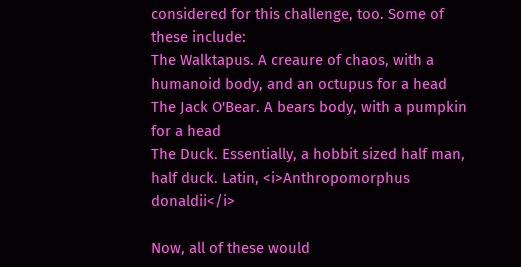considered for this challenge, too. Some of these include:
The Walktapus. A creaure of chaos, with a humanoid body, and an octupus for a head
The Jack O'Bear. A bears body, with a pumpkin for a head
The Duck. Essentially, a hobbit sized half man, half duck. Latin, <i>Anthropomorphus donaldii</i>

Now, all of these would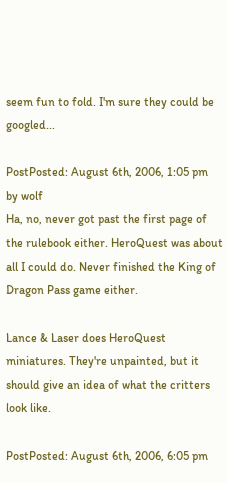seem fun to fold. I'm sure they could be googled...

PostPosted: August 6th, 2006, 1:05 pm
by wolf
Ha, no, never got past the first page of the rulebook either. HeroQuest was about all I could do. Never finished the King of Dragon Pass game either.

Lance & Laser does HeroQuest miniatures. They're unpainted, but it should give an idea of what the critters look like.

PostPosted: August 6th, 2006, 6:05 pm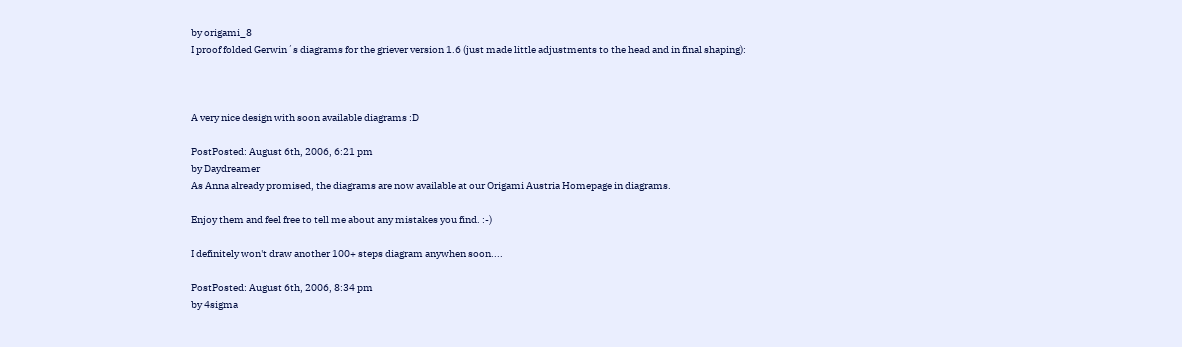by origami_8
I proof folded Gerwin´s diagrams for the griever version 1.6 (just made little adjustments to the head and in final shaping):



A very nice design with soon available diagrams :D

PostPosted: August 6th, 2006, 6:21 pm
by Daydreamer
As Anna already promised, the diagrams are now available at our Origami Austria Homepage in diagrams.

Enjoy them and feel free to tell me about any mistakes you find. :-)

I definitely won't draw another 100+ steps diagram anywhen soon....

PostPosted: August 6th, 2006, 8:34 pm
by 4sigma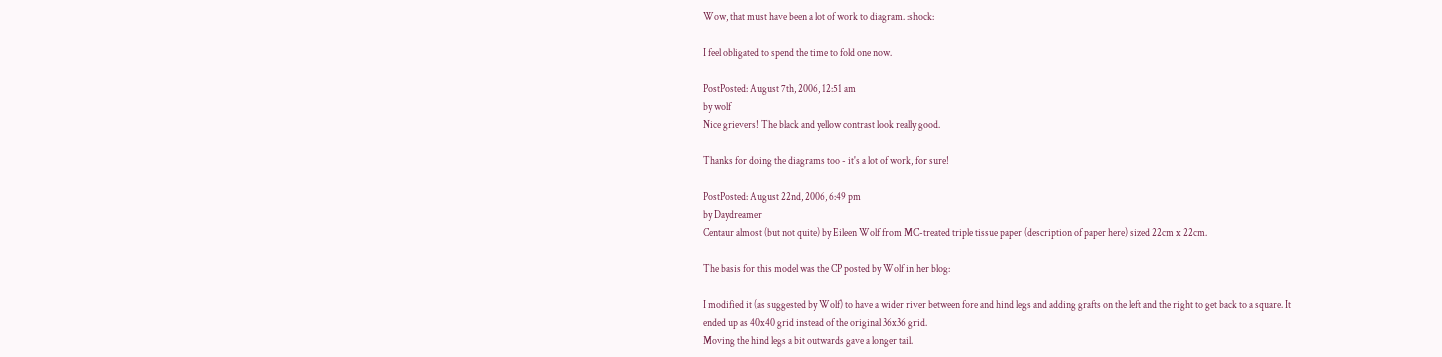Wow, that must have been a lot of work to diagram. :shock:

I feel obligated to spend the time to fold one now.

PostPosted: August 7th, 2006, 12:51 am
by wolf
Nice grievers! The black and yellow contrast look really good.

Thanks for doing the diagrams too - it's a lot of work, for sure!

PostPosted: August 22nd, 2006, 6:49 pm
by Daydreamer
Centaur almost (but not quite) by Eileen Wolf from MC-treated triple tissue paper (description of paper here) sized 22cm x 22cm.

The basis for this model was the CP posted by Wolf in her blog:

I modified it (as suggested by Wolf) to have a wider river between fore and hind legs and adding grafts on the left and the right to get back to a square. It ended up as 40x40 grid instead of the original 36x36 grid.
Moving the hind legs a bit outwards gave a longer tail.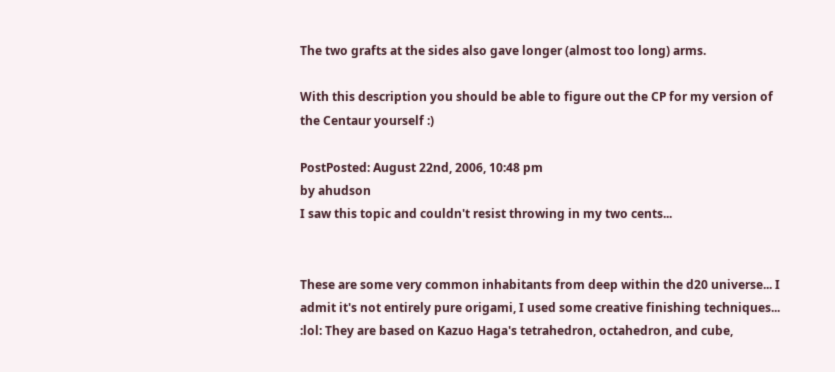The two grafts at the sides also gave longer (almost too long) arms.

With this description you should be able to figure out the CP for my version of the Centaur yourself :)

PostPosted: August 22nd, 2006, 10:48 pm
by ahudson
I saw this topic and couldn't resist throwing in my two cents...


These are some very common inhabitants from deep within the d20 universe... I admit it's not entirely pure origami, I used some creative finishing techniques... :lol: They are based on Kazuo Haga's tetrahedron, octahedron, and cube,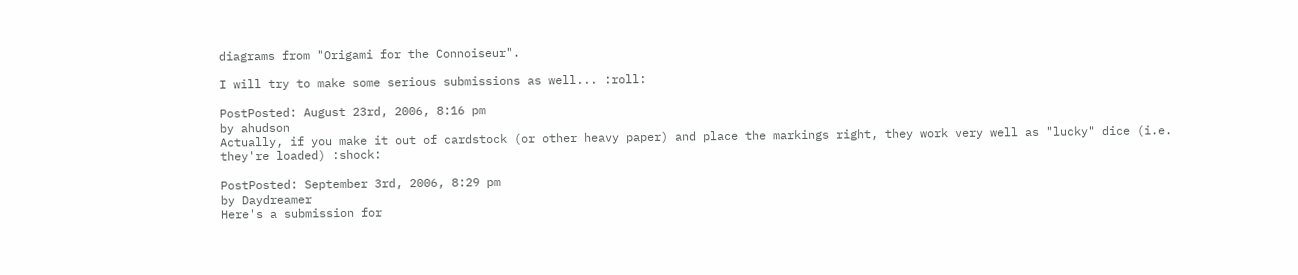diagrams from "Origami for the Connoiseur".

I will try to make some serious submissions as well... :roll:

PostPosted: August 23rd, 2006, 8:16 pm
by ahudson
Actually, if you make it out of cardstock (or other heavy paper) and place the markings right, they work very well as "lucky" dice (i.e. they're loaded) :shock:

PostPosted: September 3rd, 2006, 8:29 pm
by Daydreamer
Here's a submission for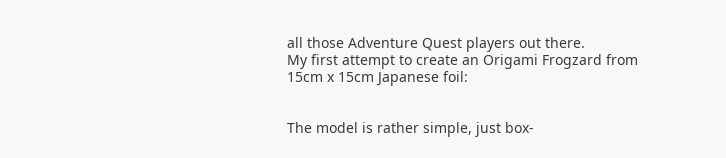all those Adventure Quest players out there.
My first attempt to create an Origami Frogzard from 15cm x 15cm Japanese foil:


The model is rather simple, just box-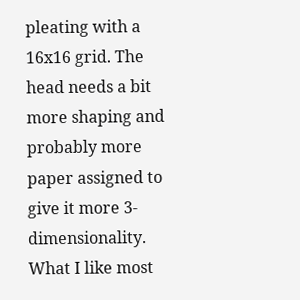pleating with a 16x16 grid. The head needs a bit more shaping and probably more paper assigned to give it more 3-dimensionality. What I like most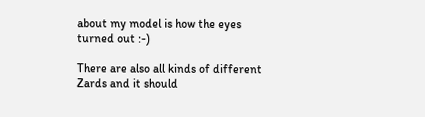about my model is how the eyes turned out :-)

There are also all kinds of different Zards and it should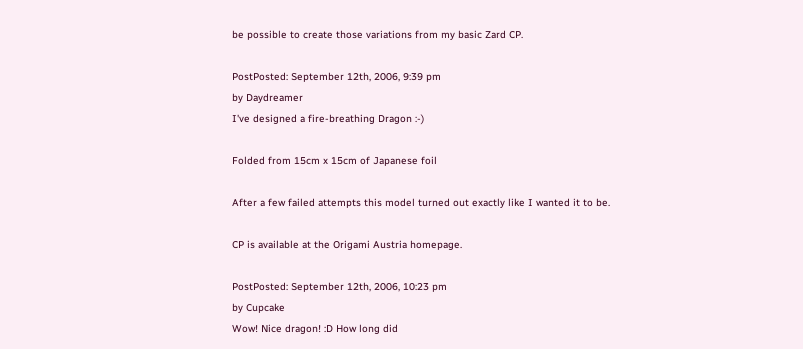be possible to create those variations from my basic Zard CP.

PostPosted: September 12th, 2006, 9:39 pm
by Daydreamer
I've designed a fire-breathing Dragon :-)

Folded from 15cm x 15cm of Japanese foil

After a few failed attempts this model turned out exactly like I wanted it to be.

CP is available at the Origami Austria homepage.

PostPosted: September 12th, 2006, 10:23 pm
by Cupcake
Wow! Nice dragon! :D How long did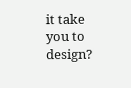it take you to design?